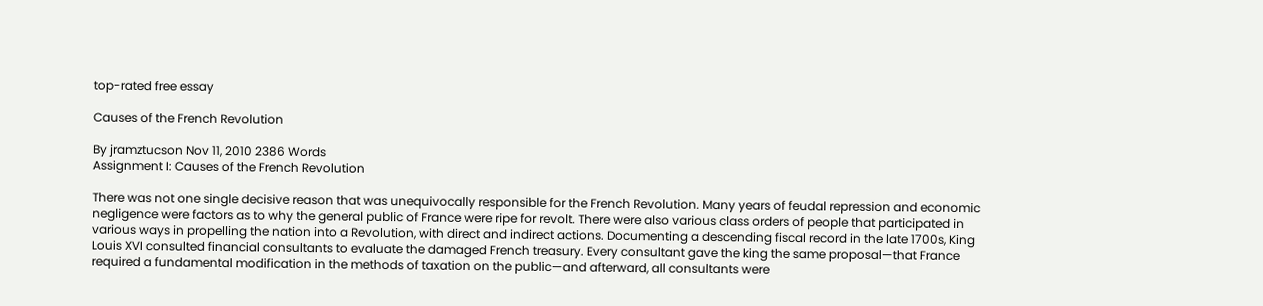top-rated free essay

Causes of the French Revolution

By jramztucson Nov 11, 2010 2386 Words
Assignment I: Causes of the French Revolution

There was not one single decisive reason that was unequivocally responsible for the French Revolution. Many years of feudal repression and economic negligence were factors as to why the general public of France were ripe for revolt. There were also various class orders of people that participated in various ways in propelling the nation into a Revolution, with direct and indirect actions. Documenting a descending fiscal record in the late 1700s, King Louis XVI consulted financial consultants to evaluate the damaged French treasury. Every consultant gave the king the same proposal—that France required a fundamental modification in the methods of taxation on the public—and afterward, all consultants were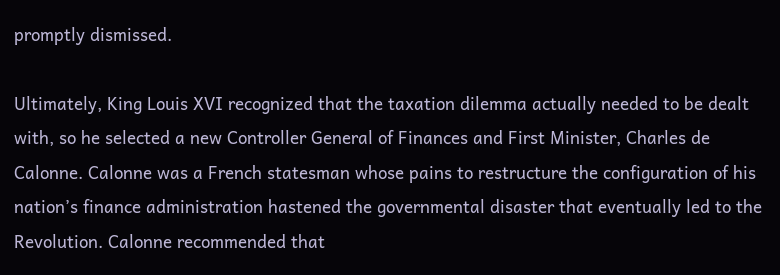promptly dismissed.

Ultimately, King Louis XVI recognized that the taxation dilemma actually needed to be dealt with, so he selected a new Controller General of Finances and First Minister, Charles de Calonne. Calonne was a French statesman whose pains to restructure the configuration of his nation’s finance administration hastened the governmental disaster that eventually led to the Revolution. Calonne recommended that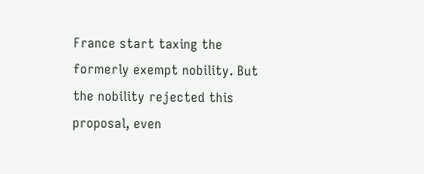France start taxing the formerly exempt nobility. But the nobility rejected this proposal, even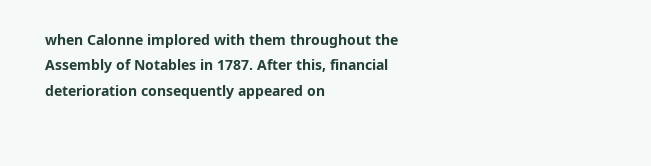when Calonne implored with them throughout the Assembly of Notables in 1787. After this, financial deterioration consequently appeared on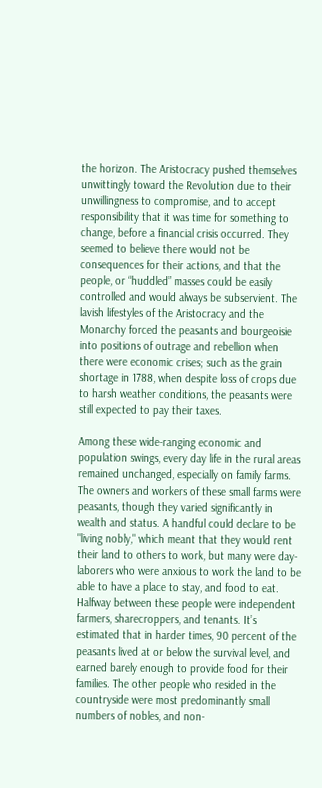the horizon. The Aristocracy pushed themselves unwittingly toward the Revolution due to their unwillingness to compromise, and to accept responsibility that it was time for something to change, before a financial crisis occurred. They seemed to believe there would not be consequences for their actions, and that the people, or “huddled” masses could be easily controlled and would always be subservient. The lavish lifestyles of the Aristocracy and the Monarchy forced the peasants and bourgeoisie into positions of outrage and rebellion when there were economic crises; such as the grain shortage in 1788, when despite loss of crops due to harsh weather conditions, the peasants were still expected to pay their taxes.

Among these wide-ranging economic and population swings, every day life in the rural areas remained unchanged, especially on family farms. The owners and workers of these small farms were peasants, though they varied significantly in wealth and status. A handful could declare to be "living nobly," which meant that they would rent their land to others to work, but many were day-laborers who were anxious to work the land to be able to have a place to stay, and food to eat. Halfway between these people were independent farmers, sharecroppers, and tenants. It’s estimated that in harder times, 90 percent of the peasants lived at or below the survival level, and earned barely enough to provide food for their families. The other people who resided in the countryside were most predominantly small numbers of nobles, and non-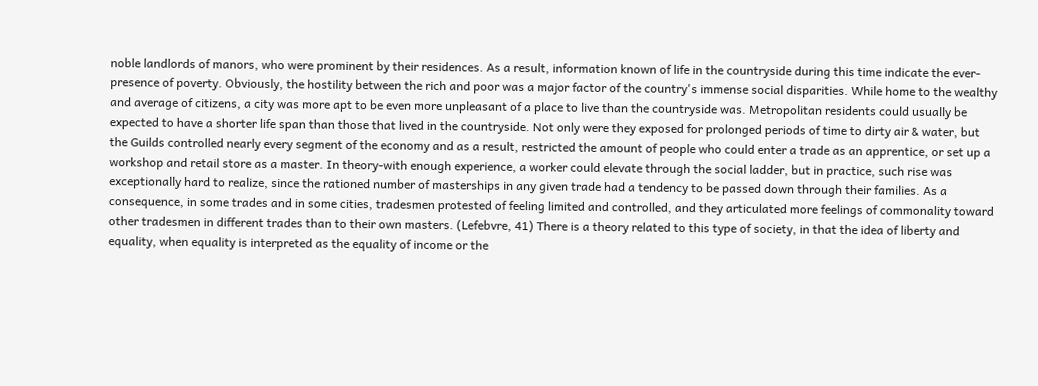noble landlords of manors, who were prominent by their residences. As a result, information known of life in the countryside during this time indicate the ever-presence of poverty. Obviously, the hostility between the rich and poor was a major factor of the country's immense social disparities. While home to the wealthy and average of citizens, a city was more apt to be even more unpleasant of a place to live than the countryside was. Metropolitan residents could usually be expected to have a shorter life span than those that lived in the countryside. Not only were they exposed for prolonged periods of time to dirty air & water, but the Guilds controlled nearly every segment of the economy and as a result, restricted the amount of people who could enter a trade as an apprentice, or set up a workshop and retail store as a master. In theory-with enough experience, a worker could elevate through the social ladder, but in practice, such rise was exceptionally hard to realize, since the rationed number of masterships in any given trade had a tendency to be passed down through their families. As a consequence, in some trades and in some cities, tradesmen protested of feeling limited and controlled, and they articulated more feelings of commonality toward other tradesmen in different trades than to their own masters. (Lefebvre, 41) There is a theory related to this type of society, in that the idea of liberty and equality, when equality is interpreted as the equality of income or the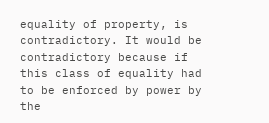equality of property, is contradictory. It would be contradictory because if this class of equality had to be enforced by power by the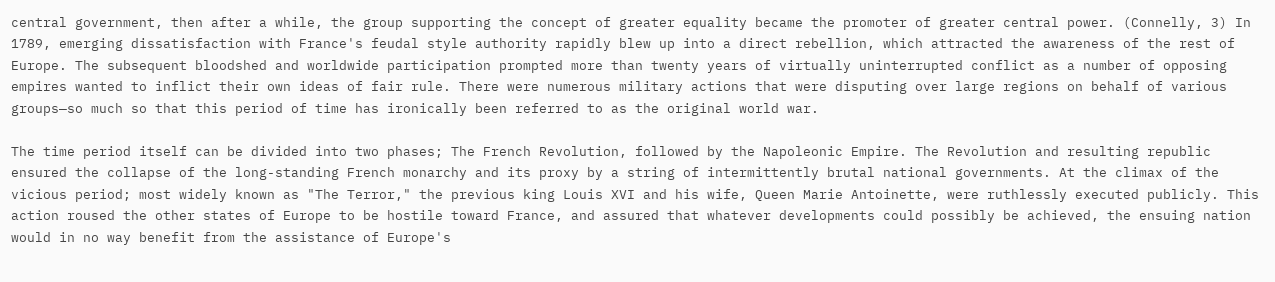central government, then after a while, the group supporting the concept of greater equality became the promoter of greater central power. (Connelly, 3) In 1789, emerging dissatisfaction with France's feudal style authority rapidly blew up into a direct rebellion, which attracted the awareness of the rest of Europe. The subsequent bloodshed and worldwide participation prompted more than twenty years of virtually uninterrupted conflict as a number of opposing empires wanted to inflict their own ideas of fair rule. There were numerous military actions that were disputing over large regions on behalf of various groups—so much so that this period of time has ironically been referred to as the original world war.

The time period itself can be divided into two phases; The French Revolution, followed by the Napoleonic Empire. The Revolution and resulting republic ensured the collapse of the long-standing French monarchy and its proxy by a string of intermittently brutal national governments. At the climax of the vicious period; most widely known as "The Terror," the previous king Louis XVI and his wife, Queen Marie Antoinette, were ruthlessly executed publicly. This action roused the other states of Europe to be hostile toward France, and assured that whatever developments could possibly be achieved, the ensuing nation would in no way benefit from the assistance of Europe's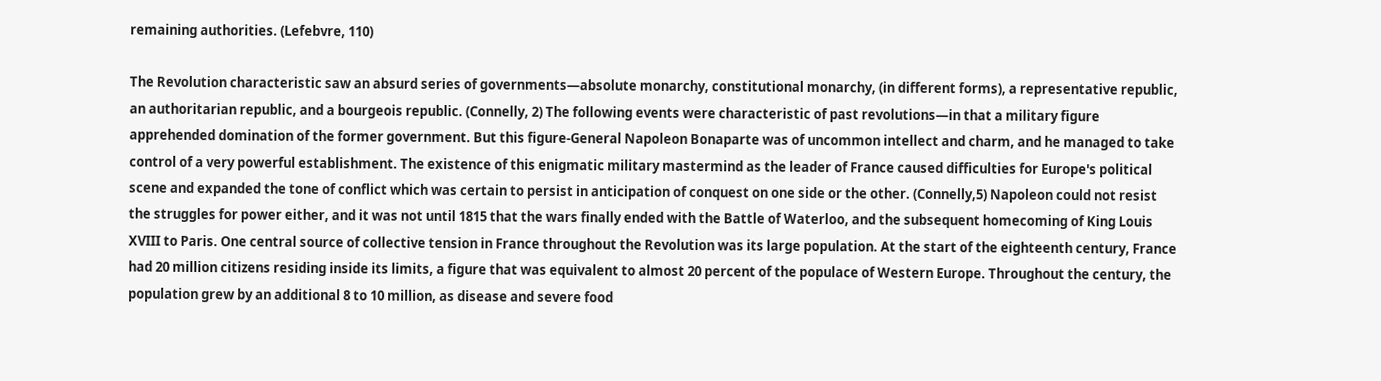remaining authorities. (Lefebvre, 110)

The Revolution characteristic saw an absurd series of governments—absolute monarchy, constitutional monarchy, (in different forms), a representative republic, an authoritarian republic, and a bourgeois republic. (Connelly, 2) The following events were characteristic of past revolutions—in that a military figure apprehended domination of the former government. But this figure-General Napoleon Bonaparte was of uncommon intellect and charm, and he managed to take control of a very powerful establishment. The existence of this enigmatic military mastermind as the leader of France caused difficulties for Europe's political scene and expanded the tone of conflict which was certain to persist in anticipation of conquest on one side or the other. (Connelly,5) Napoleon could not resist the struggles for power either, and it was not until 1815 that the wars finally ended with the Battle of Waterloo, and the subsequent homecoming of King Louis XVIII to Paris. One central source of collective tension in France throughout the Revolution was its large population. At the start of the eighteenth century, France had 20 million citizens residing inside its limits, a figure that was equivalent to almost 20 percent of the populace of Western Europe. Throughout the century, the population grew by an additional 8 to 10 million, as disease and severe food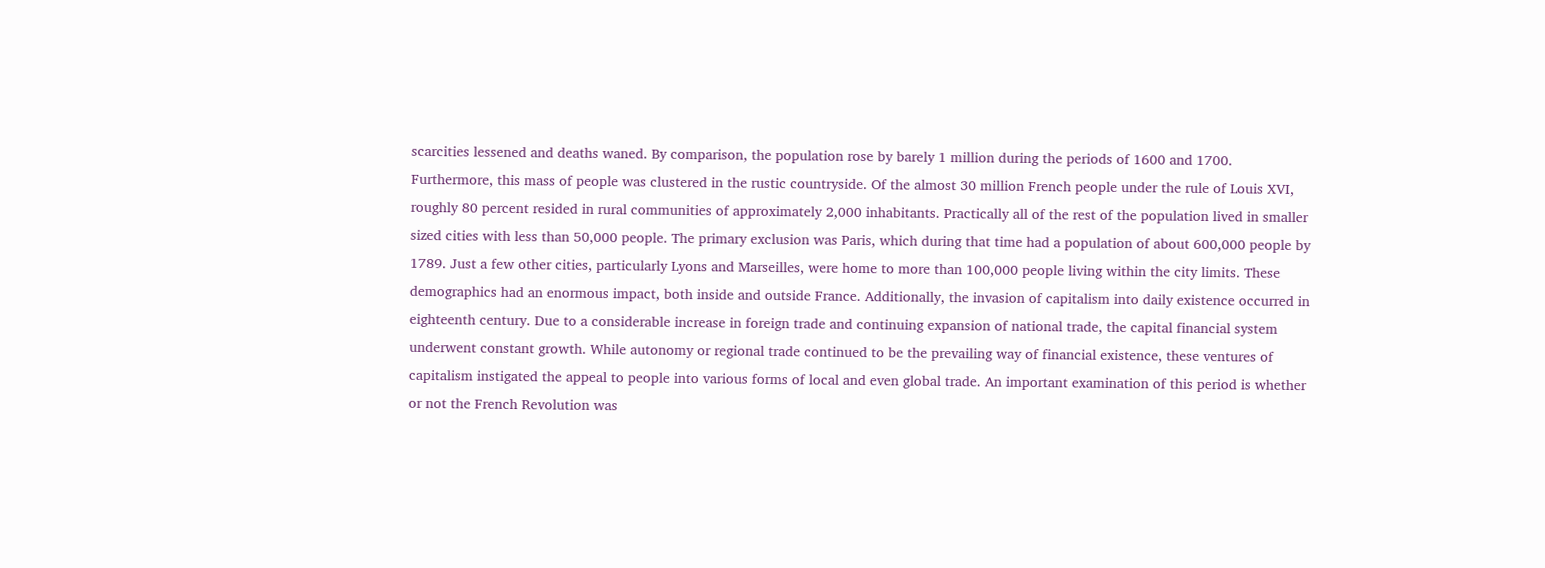scarcities lessened and deaths waned. By comparison, the population rose by barely 1 million during the periods of 1600 and 1700. Furthermore, this mass of people was clustered in the rustic countryside. Of the almost 30 million French people under the rule of Louis XVI, roughly 80 percent resided in rural communities of approximately 2,000 inhabitants. Practically all of the rest of the population lived in smaller sized cities with less than 50,000 people. The primary exclusion was Paris, which during that time had a population of about 600,000 people by 1789. Just a few other cities, particularly Lyons and Marseilles, were home to more than 100,000 people living within the city limits. These demographics had an enormous impact, both inside and outside France. Additionally, the invasion of capitalism into daily existence occurred in eighteenth century. Due to a considerable increase in foreign trade and continuing expansion of national trade, the capital financial system underwent constant growth. While autonomy or regional trade continued to be the prevailing way of financial existence, these ventures of capitalism instigated the appeal to people into various forms of local and even global trade. An important examination of this period is whether or not the French Revolution was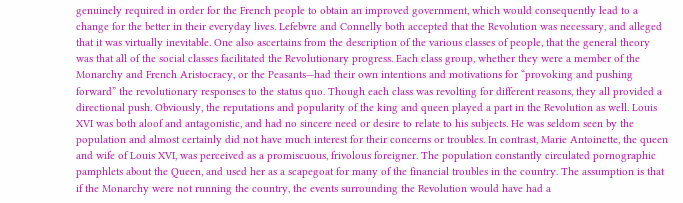genuinely required in order for the French people to obtain an improved government, which would consequently lead to a change for the better in their everyday lives. Lefebvre and Connelly both accepted that the Revolution was necessary, and alleged that it was virtually inevitable. One also ascertains from the description of the various classes of people, that the general theory was that all of the social classes facilitated the Revolutionary progress. Each class group, whether they were a member of the Monarchy and French Aristocracy, or the Peasants—had their own intentions and motivations for “provoking and pushing forward” the revolutionary responses to the status quo. Though each class was revolting for different reasons, they all provided a directional push. Obviously, the reputations and popularity of the king and queen played a part in the Revolution as well. Louis XVI was both aloof and antagonistic, and had no sincere need or desire to relate to his subjects. He was seldom seen by the population and almost certainly did not have much interest for their concerns or troubles. In contrast, Marie Antoinette, the queen and wife of Louis XVI, was perceived as a promiscuous, frivolous foreigner. The population constantly circulated pornographic pamphlets about the Queen, and used her as a scapegoat for many of the financial troubles in the country. The assumption is that if the Monarchy were not running the country, the events surrounding the Revolution would have had a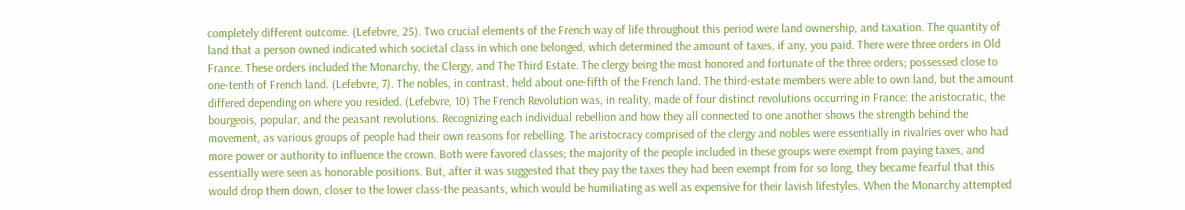completely different outcome. (Lefebvre, 25). Two crucial elements of the French way of life throughout this period were land ownership, and taxation. The quantity of land that a person owned indicated which societal class in which one belonged, which determined the amount of taxes, if any, you paid. There were three orders in Old France. These orders included the Monarchy, the Clergy, and The Third Estate. The clergy being the most honored and fortunate of the three orders; possessed close to one-tenth of French land. (Lefebvre, 7). The nobles, in contrast, held about one-fifth of the French land. The third-estate members were able to own land, but the amount differed depending on where you resided. (Lefebvre, 10) The French Revolution was, in reality, made of four distinct revolutions occurring in France: the aristocratic, the bourgeois, popular, and the peasant revolutions. Recognizing each individual rebellion and how they all connected to one another shows the strength behind the movement, as various groups of people had their own reasons for rebelling. The aristocracy comprised of the clergy and nobles were essentially in rivalries over who had more power or authority to influence the crown. Both were favored classes; the majority of the people included in these groups were exempt from paying taxes, and essentially were seen as honorable positions. But, after it was suggested that they pay the taxes they had been exempt from for so long, they became fearful that this would drop them down, closer to the lower class-the peasants, which would be humiliating as well as expensive for their lavish lifestyles. When the Monarchy attempted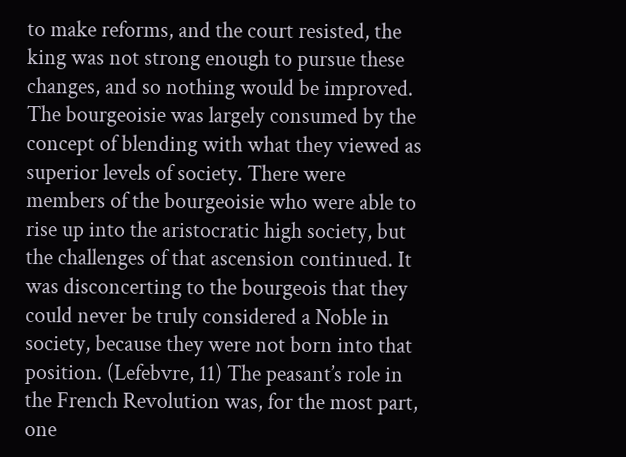to make reforms, and the court resisted, the king was not strong enough to pursue these changes, and so nothing would be improved. The bourgeoisie was largely consumed by the concept of blending with what they viewed as superior levels of society. There were members of the bourgeoisie who were able to rise up into the aristocratic high society, but the challenges of that ascension continued. It was disconcerting to the bourgeois that they could never be truly considered a Noble in society, because they were not born into that position. (Lefebvre, 11) The peasant’s role in the French Revolution was, for the most part, one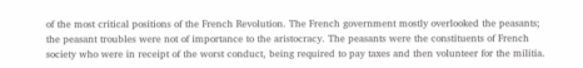of the most critical positions of the French Revolution. The French government mostly overlooked the peasants; the peasant troubles were not of importance to the aristocracy. The peasants were the constituents of French society who were in receipt of the worst conduct, being required to pay taxes and then volunteer for the militia.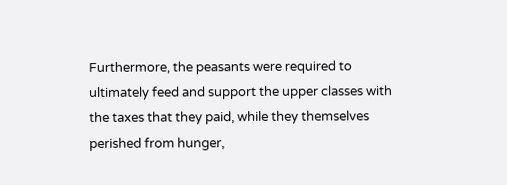Furthermore, the peasants were required to ultimately feed and support the upper classes with the taxes that they paid, while they themselves perished from hunger,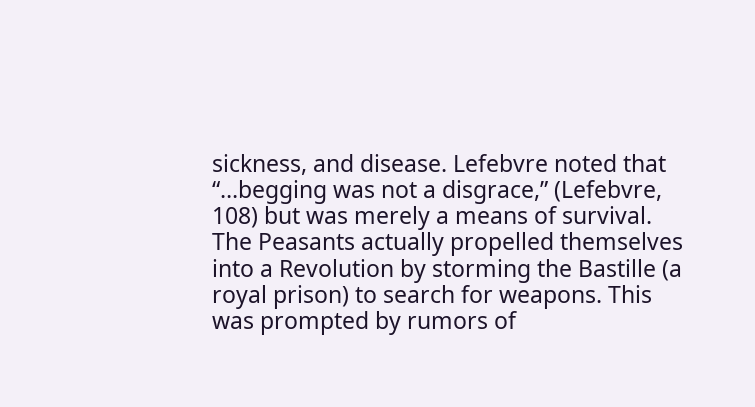sickness, and disease. Lefebvre noted that “…begging was not a disgrace,” (Lefebvre, 108) but was merely a means of survival. The Peasants actually propelled themselves into a Revolution by storming the Bastille (a royal prison) to search for weapons. This was prompted by rumors of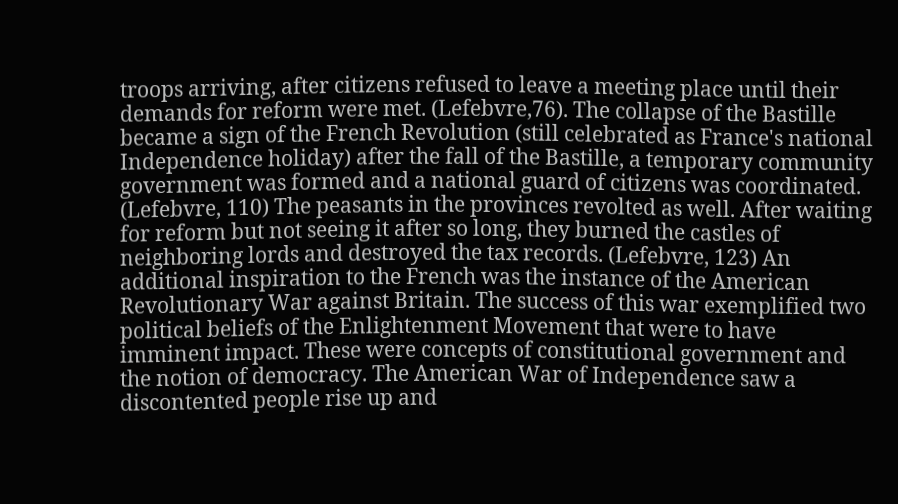troops arriving, after citizens refused to leave a meeting place until their demands for reform were met. (Lefebvre,76). The collapse of the Bastille became a sign of the French Revolution (still celebrated as France's national Independence holiday) after the fall of the Bastille, a temporary community government was formed and a national guard of citizens was coordinated. (Lefebvre, 110) The peasants in the provinces revolted as well. After waiting for reform but not seeing it after so long, they burned the castles of neighboring lords and destroyed the tax records. (Lefebvre, 123) An additional inspiration to the French was the instance of the American Revolutionary War against Britain. The success of this war exemplified two political beliefs of the Enlightenment Movement that were to have imminent impact. These were concepts of constitutional government and the notion of democracy. The American War of Independence saw a discontented people rise up and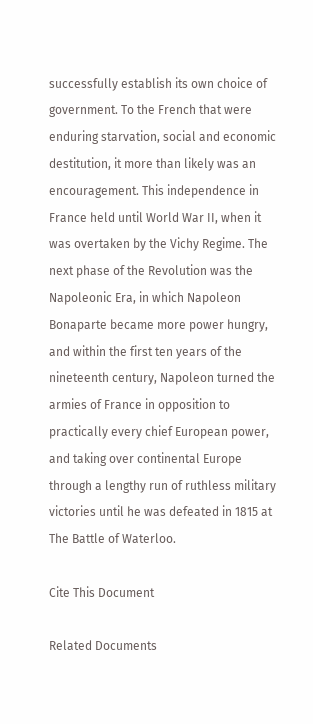successfully establish its own choice of government. To the French that were enduring starvation, social and economic destitution, it more than likely was an encouragement. This independence in France held until World War II, when it was overtaken by the Vichy Regime. The next phase of the Revolution was the Napoleonic Era, in which Napoleon Bonaparte became more power hungry, and within the first ten years of the nineteenth century, Napoleon turned the armies of France in opposition to practically every chief European power, and taking over continental Europe through a lengthy run of ruthless military victories until he was defeated in 1815 at The Battle of Waterloo.

Cite This Document

Related Documents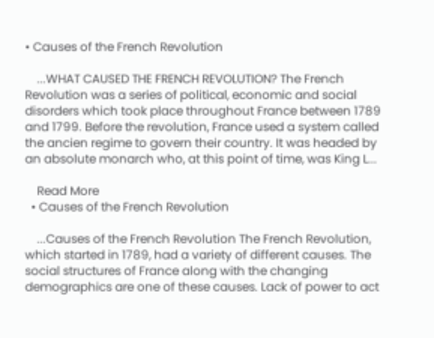• Causes of the French Revolution

    ...WHAT CAUSED THE FRENCH REVOLUTION? The French Revolution was a series of political, economic and social disorders which took place throughout France between 1789 and 1799. Before the revolution, France used a system called the ancien regime to govern their country. It was headed by an absolute monarch who, at this point of time, was King L...

    Read More
  • Causes of the French Revolution

    ...Causes of the French Revolution The French Revolution, which started in 1789, had a variety of different causes. The social structures of France along with the changing demographics are one of these causes. Lack of power to act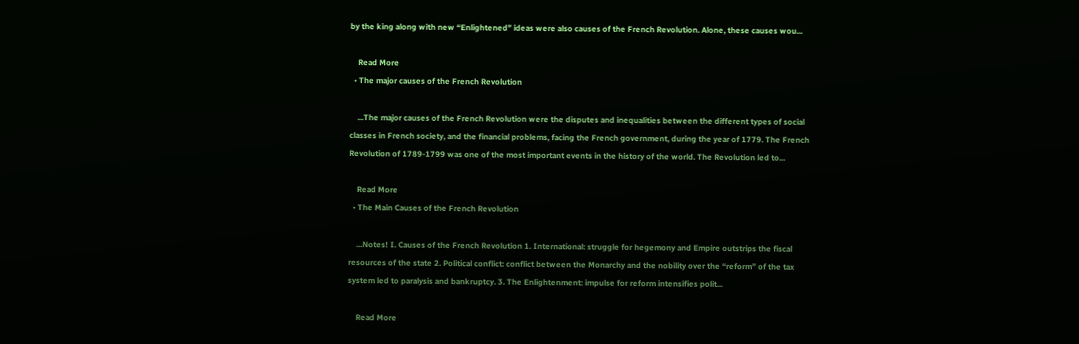by the king along with new “Enlightened” ideas were also causes of the French Revolution. Alone, these causes wou...

    Read More
  • The major causes of the French Revolution

    ...The major causes of the French Revolution were the disputes and inequalities between the different types of social classes in French society, and the financial problems, facing the French government, during the year of 1779. The French Revolution of 1789-1799 was one of the most important events in the history of the world. The Revolution led to...

    Read More
  • The Main Causes of the French Revolution

    ...Notes! I. Causes of the French Revolution 1. International: struggle for hegemony and Empire outstrips the fiscal resources of the state 2. Political conflict: conflict between the Monarchy and the nobility over the “reform” of the tax system led to paralysis and bankruptcy. 3. The Enlightenment: impulse for reform intensifies polit...

    Read More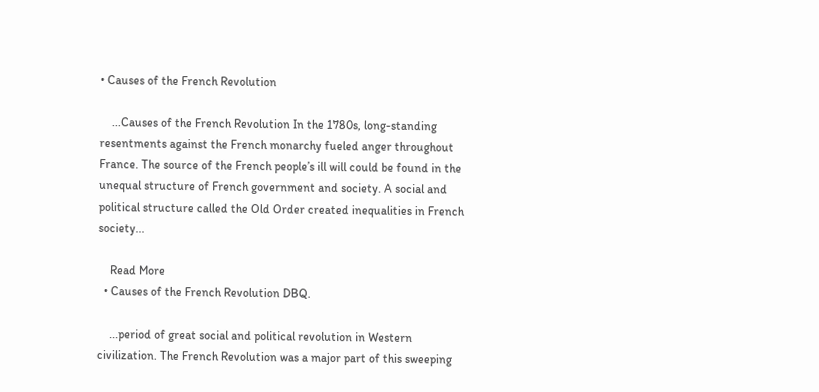• Causes of the French Revolution

    ...Causes of the French Revolution In the 1780s, long-standing resentments against the French monarchy fueled anger throughout France. The source of the French people’s ill will could be found in the unequal structure of French government and society. A social and political structure called the Old Order created inequalities in French society...

    Read More
  • Causes of the French Revolution DBQ.

    ...period of great social and political revolution in Western civilization. The French Revolution was a major part of this sweeping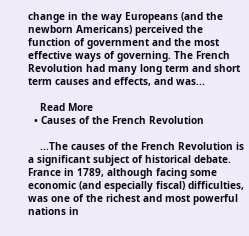change in the way Europeans (and the newborn Americans) perceived the function of government and the most effective ways of governing. The French Revolution had many long term and short term causes and effects, and was...

    Read More
  • Causes of the French Revolution

    ...The causes of the French Revolution is a significant subject of historical debate. France in 1789, although facing some economic (and especially fiscal) difficulties, was one of the richest and most powerful nations in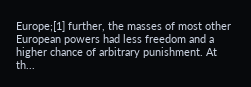Europe;[1] further, the masses of most other European powers had less freedom and a higher chance of arbitrary punishment. At th...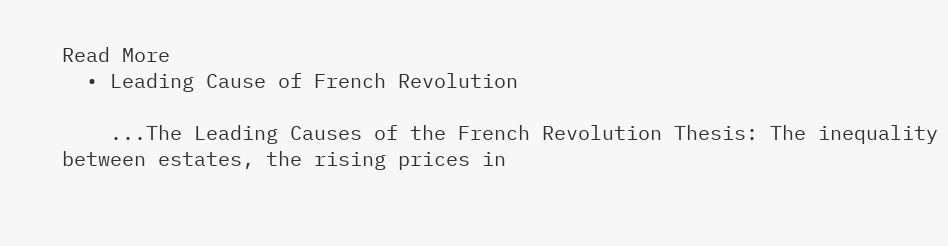Read More
  • Leading Cause of French Revolution

    ...The Leading Causes of the French Revolution Thesis: The inequality between estates, the rising prices in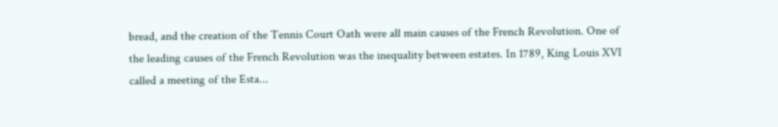bread, and the creation of the Tennis Court Oath were all main causes of the French Revolution. One of the leading causes of the French Revolution was the inequality between estates. In 1789, King Louis XVI called a meeting of the Esta...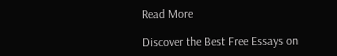Read More

Discover the Best Free Essays on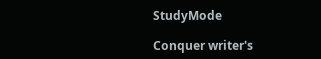StudyMode

Conquer writer's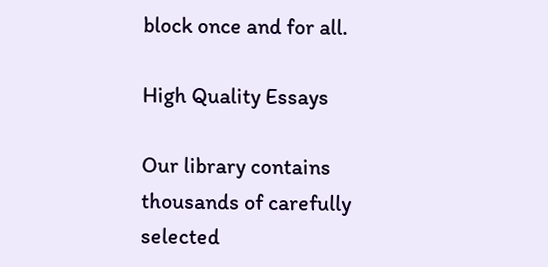block once and for all.

High Quality Essays

Our library contains thousands of carefully selected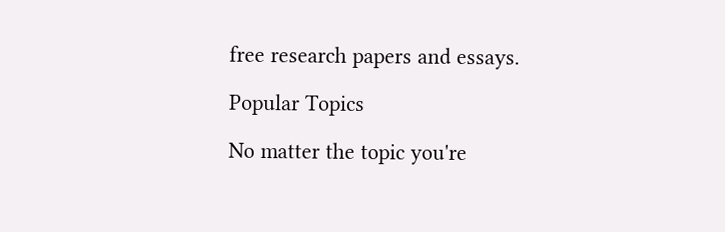free research papers and essays.

Popular Topics

No matter the topic you're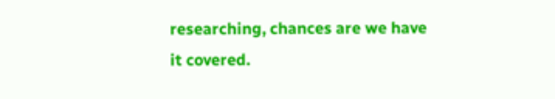researching, chances are we have it covered.